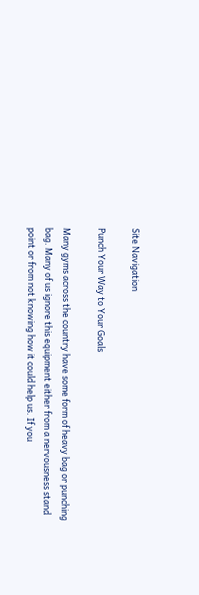Site Navigation

Punch Your Way to Your Goals

Many gyms across the country have some form of heavy bag or punching bag. Many of us ignore this equipment either from a nervousness stand point or from not knowing how it could help us. If you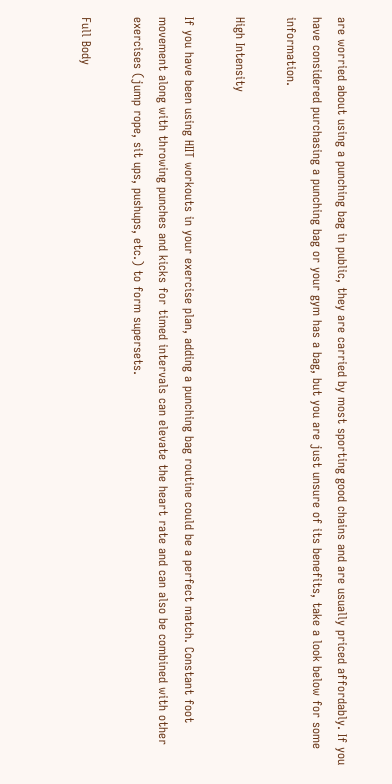are worried about using a punching bag in public, they are carried by most sporting good chains and are usually priced affordably. If you have considered purchasing a punching bag or your gym has a bag, but you are just unsure of its benefits, take a look below for some information.

High Intensity

If you have been using HIIT workouts in your exercise plan, adding a punching bag routine could be a perfect match. Constant foot movement along with throwing punches and kicks for timed intervals can elevate the heart rate and can also be combined with other exercises (jump rope, sit ups, pushups, etc.) to form supersets.

Full Body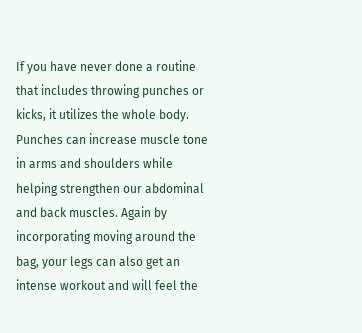If you have never done a routine that includes throwing punches or kicks, it utilizes the whole body. Punches can increase muscle tone in arms and shoulders while helping strengthen our abdominal and back muscles. Again by incorporating moving around the bag, your legs can also get an intense workout and will feel the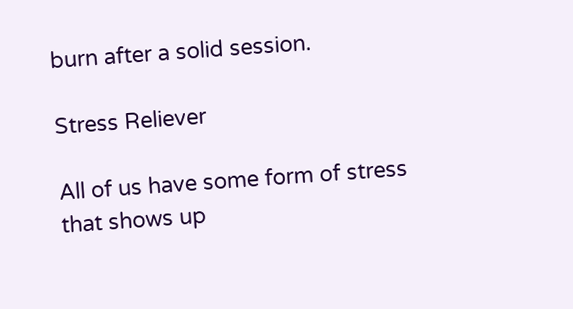burn after a solid session.

Stress Reliever

All of us have some form of stress that shows up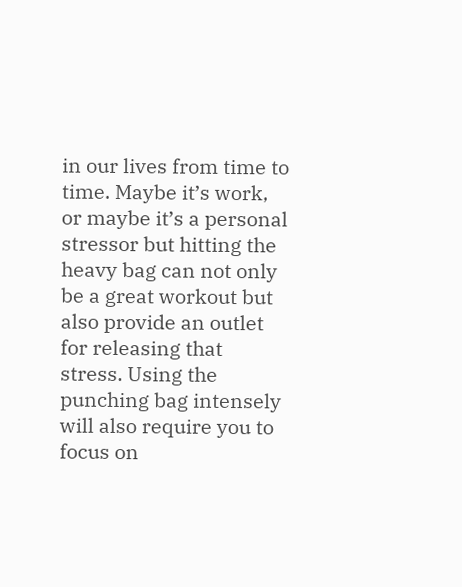in our lives from time to time. Maybe it’s work, or maybe it’s a personal stressor but hitting the heavy bag can not only be a great workout but also provide an outlet for releasing that stress. Using the punching bag intensely will also require you to focus on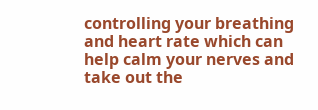controlling your breathing and heart rate which can help calm your nerves and take out the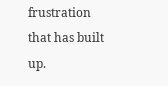frustration that has built up.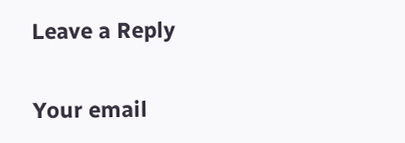Leave a Reply

Your email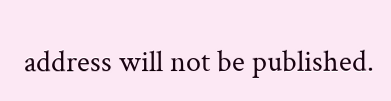address will not be published.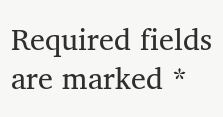Required fields are marked *